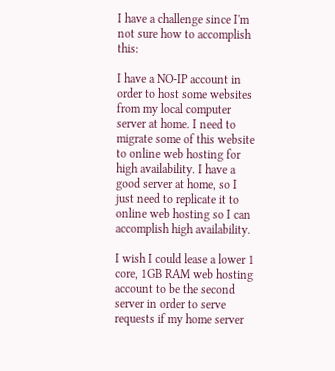I have a challenge since I'm not sure how to accomplish this:

I have a NO-IP account in order to host some websites from my local computer server at home. I need to migrate some of this website to online web hosting for high availability. I have a good server at home, so I just need to replicate it to online web hosting so I can accomplish high availability.

I wish I could lease a lower 1 core, 1GB RAM web hosting account to be the second server in order to serve requests if my home server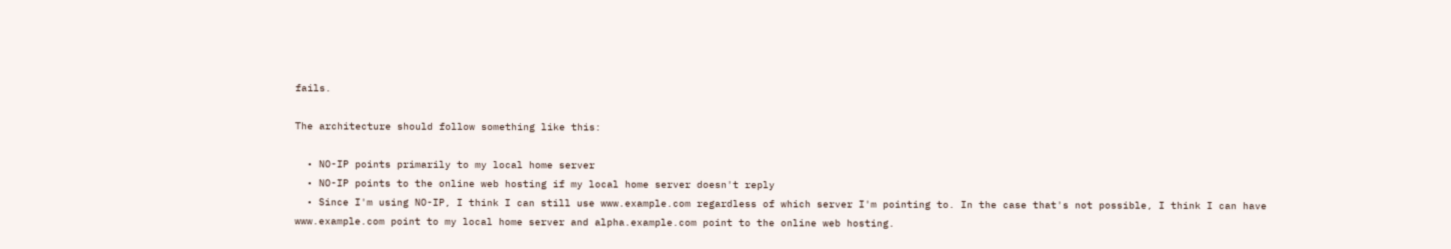fails.

The architecture should follow something like this:

  • NO-IP points primarily to my local home server
  • NO-IP points to the online web hosting if my local home server doesn't reply
  • Since I'm using NO-IP, I think I can still use www.example.com regardless of which server I'm pointing to. In the case that's not possible, I think I can have www.example.com point to my local home server and alpha.example.com point to the online web hosting.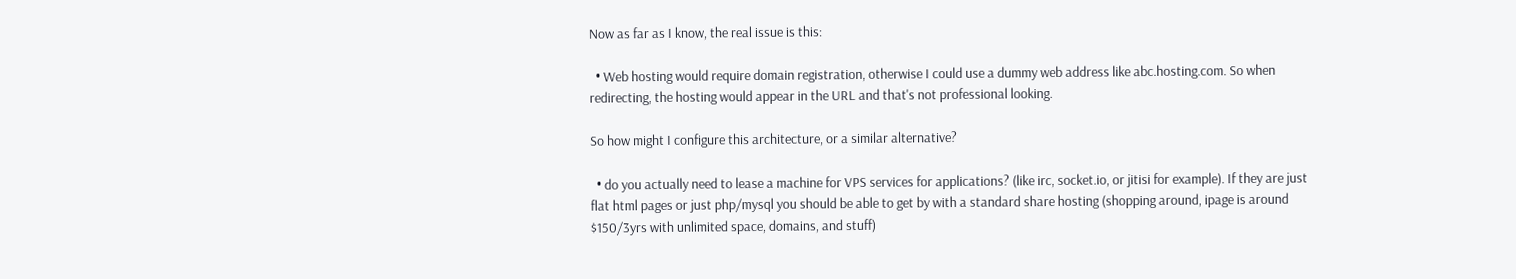Now as far as I know, the real issue is this:

  • Web hosting would require domain registration, otherwise I could use a dummy web address like abc.hosting.com. So when redirecting, the hosting would appear in the URL and that's not professional looking.

So how might I configure this architecture, or a similar alternative?

  • do you actually need to lease a machine for VPS services for applications? (like irc, socket.io, or jitisi for example). If they are just flat html pages or just php/mysql you should be able to get by with a standard share hosting (shopping around, ipage is around $150/3yrs with unlimited space, domains, and stuff)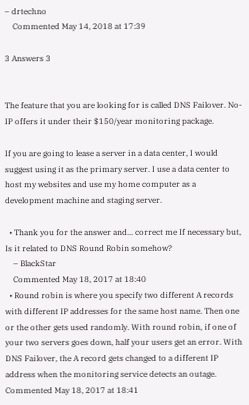– drtechno
    Commented May 14, 2018 at 17:39

3 Answers 3


The feature that you are looking for is called DNS Failover. No-IP offers it under their $150/year monitoring package.

If you are going to lease a server in a data center, I would suggest using it as the primary server. I use a data center to host my websites and use my home computer as a development machine and staging server.

  • Thank you for the answer and... correct me If necessary but, Is it related to DNS Round Robin somehow?
    – BlackStar
    Commented May 18, 2017 at 18:40
  • Round robin is where you specify two different A records with different IP addresses for the same host name. Then one or the other gets used randomly. With round robin, if one of your two servers goes down, half your users get an error. With DNS Failover, the A record gets changed to a different IP address when the monitoring service detects an outage. Commented May 18, 2017 at 18:41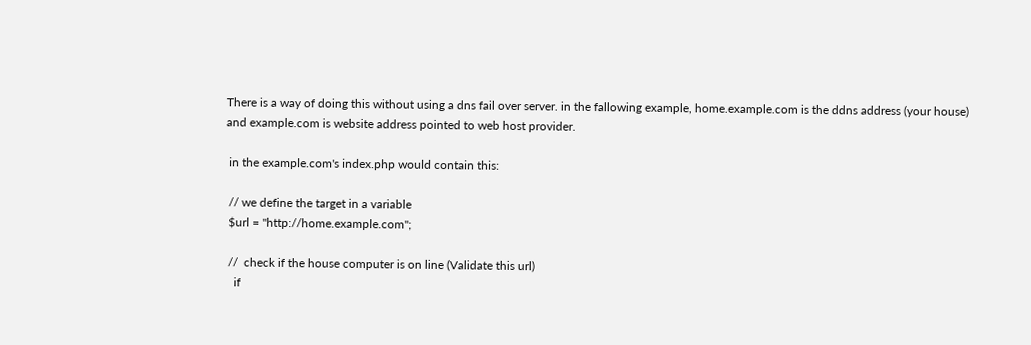There is a way of doing this without using a dns fail over server. in the fallowing example, home.example.com is the ddns address (your house) and example.com is website address pointed to web host provider.

 in the example.com's index.php would contain this:

 // we define the target in a variable
 $url = "http://home.example.com";

 //  check if the house computer is on line (Validate this url)
   if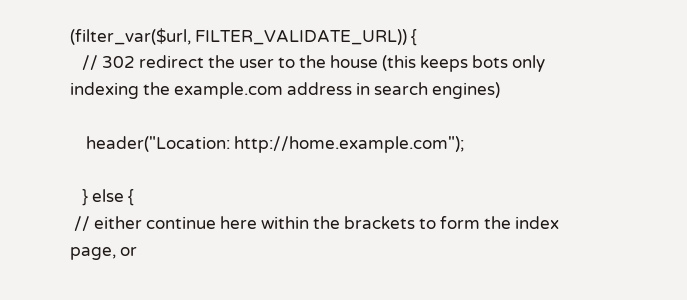(filter_var($url, FILTER_VALIDATE_URL)) {
   // 302 redirect the user to the house (this keeps bots only indexing the example.com address in search engines)

    header("Location: http://home.example.com");

   } else {
 // either continue here within the brackets to form the index page, or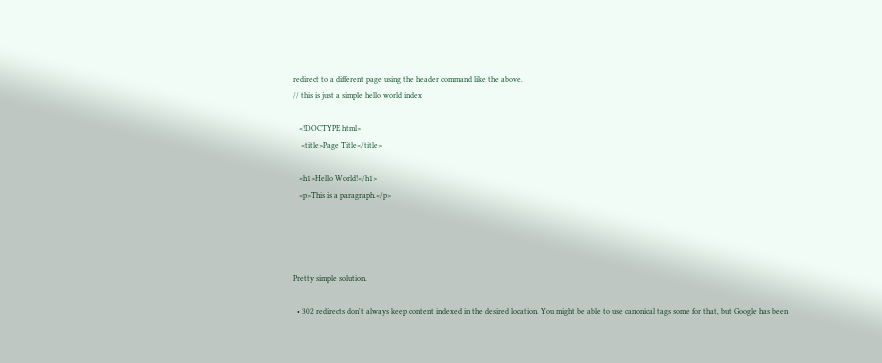redirect to a different page using the header command like the above.
// this is just a simple hello world index

   <!DOCTYPE html>
    <title>Page Title</title>

   <h1>Hello World!</h1>
   <p>This is a paragraph.</p>




Pretty simple solution.

  • 302 redirects don't always keep content indexed in the desired location. You might be able to use canonical tags some for that, but Google has been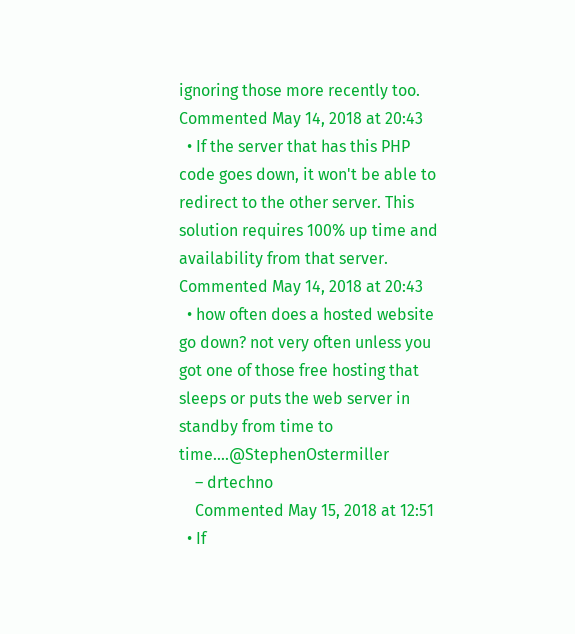ignoring those more recently too. Commented May 14, 2018 at 20:43
  • If the server that has this PHP code goes down, it won't be able to redirect to the other server. This solution requires 100% up time and availability from that server. Commented May 14, 2018 at 20:43
  • how often does a hosted website go down? not very often unless you got one of those free hosting that sleeps or puts the web server in standby from time to time....@StephenOstermiller
    – drtechno
    Commented May 15, 2018 at 12:51
  • If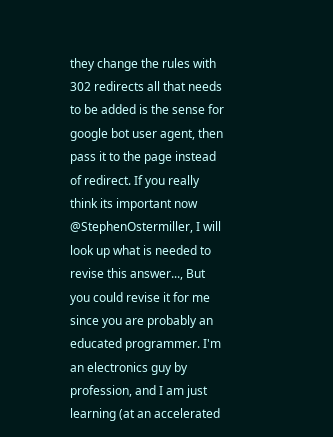they change the rules with 302 redirects all that needs to be added is the sense for google bot user agent, then pass it to the page instead of redirect. If you really think its important now @StephenOstermiller, I will look up what is needed to revise this answer..., But you could revise it for me since you are probably an educated programmer. I'm an electronics guy by profession, and I am just learning (at an accelerated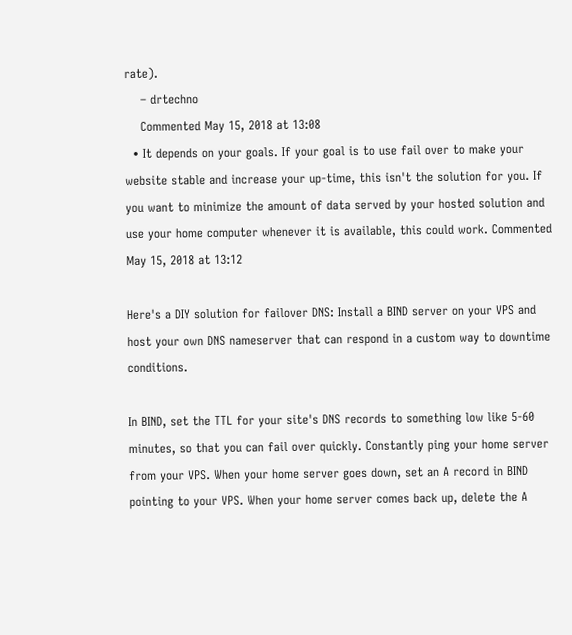rate).
    – drtechno
    Commented May 15, 2018 at 13:08
  • It depends on your goals. If your goal is to use fail over to make your website stable and increase your up-time, this isn't the solution for you. If you want to minimize the amount of data served by your hosted solution and use your home computer whenever it is available, this could work. Commented May 15, 2018 at 13:12

Here's a DIY solution for failover DNS: Install a BIND server on your VPS and host your own DNS nameserver that can respond in a custom way to downtime conditions.

In BIND, set the TTL for your site's DNS records to something low like 5-60 minutes, so that you can fail over quickly. Constantly ping your home server from your VPS. When your home server goes down, set an A record in BIND pointing to your VPS. When your home server comes back up, delete the A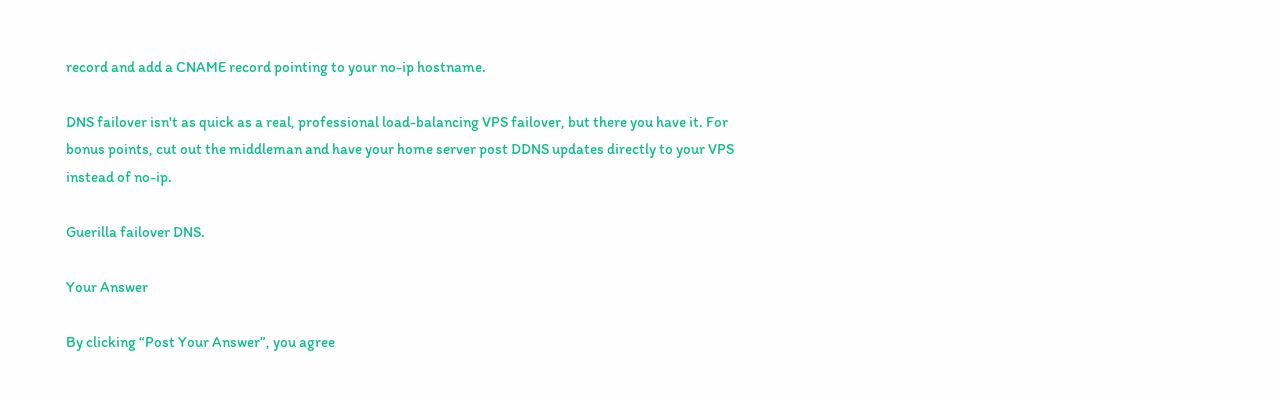record and add a CNAME record pointing to your no-ip hostname.

DNS failover isn't as quick as a real, professional load-balancing VPS failover, but there you have it. For bonus points, cut out the middleman and have your home server post DDNS updates directly to your VPS instead of no-ip.

Guerilla failover DNS.

Your Answer

By clicking “Post Your Answer”, you agree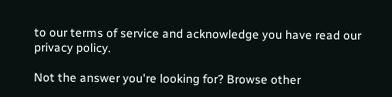to our terms of service and acknowledge you have read our privacy policy.

Not the answer you're looking for? Browse other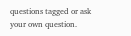questions tagged or ask your own question.